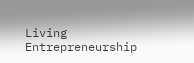Living Entrepreneurship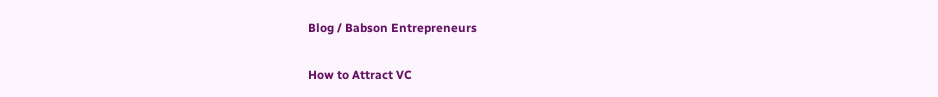Blog / Babson Entrepreneurs

How to Attract VC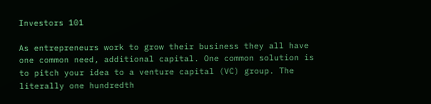Investors 101

As entrepreneurs work to grow their business they all have one common need, additional capital. One common solution is to pitch your idea to a venture capital (VC) group. The literally one hundredth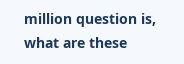million question is, what are these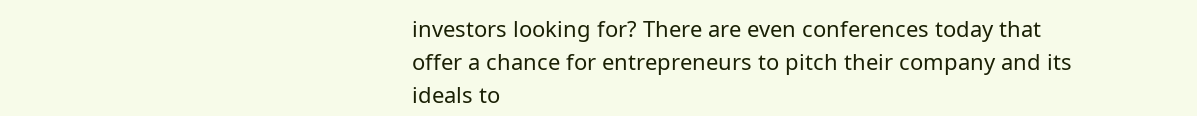investors looking for? There are even conferences today that offer a chance for entrepreneurs to pitch their company and its ideals to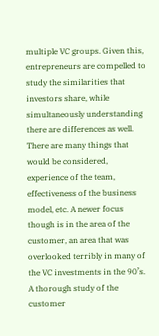multiple VC groups. Given this, entrepreneurs are compelled to study the similarities that investors share, while simultaneously understanding there are differences as well. There are many things that would be considered, experience of the team, effectiveness of the business model, etc. A newer focus though is in the area of the customer, an area that was overlooked terribly in many of the VC investments in the 90’s. A thorough study of the customer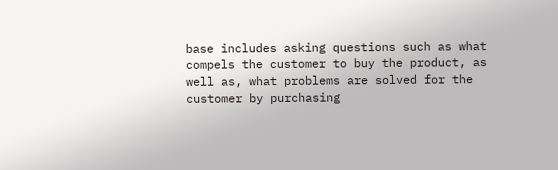base includes asking questions such as what compels the customer to buy the product, as well as, what problems are solved for the customer by purchasing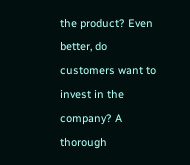the product? Even better, do customers want to invest in the company? A thorough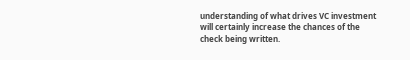understanding of what drives VC investment will certainly increase the chances of the check being written.